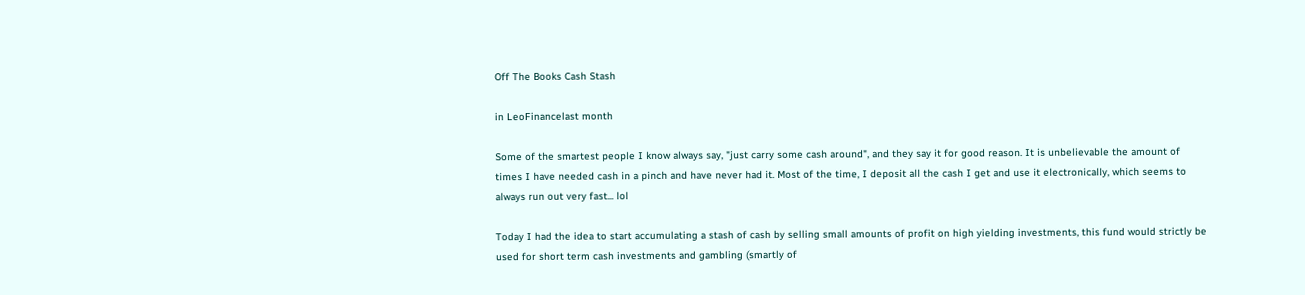Off The Books Cash Stash

in LeoFinancelast month

Some of the smartest people I know always say, "just carry some cash around", and they say it for good reason. It is unbelievable the amount of times I have needed cash in a pinch and have never had it. Most of the time, I deposit all the cash I get and use it electronically, which seems to always run out very fast... lol

Today I had the idea to start accumulating a stash of cash by selling small amounts of profit on high yielding investments, this fund would strictly be used for short term cash investments and gambling (smartly of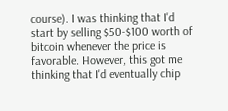course). I was thinking that I'd start by selling $50-$100 worth of bitcoin whenever the price is favorable. However, this got me thinking that I'd eventually chip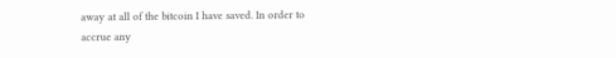away at all of the bitcoin I have saved. In order to accrue any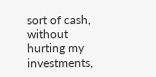sort of cash, without hurting my investments,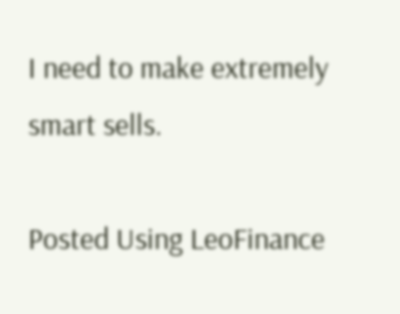I need to make extremely smart sells.

Posted Using LeoFinance